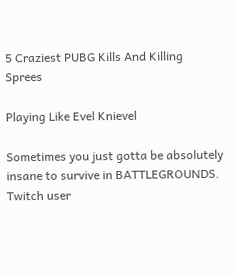5 Craziest PUBG Kills And Killing Sprees

Playing Like Evel Knievel

Sometimes you just gotta be absolutely insane to survive in BATTLEGROUNDS. Twitch user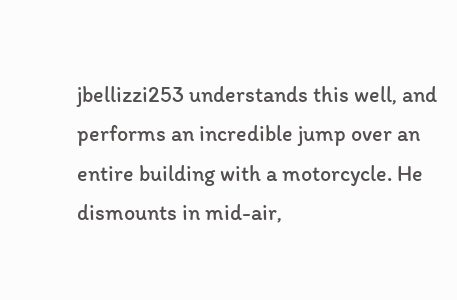jbellizzi253 understands this well, and performs an incredible jump over an entire building with a motorcycle. He dismounts in mid-air,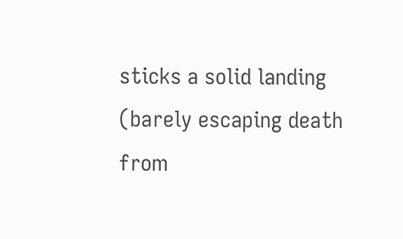sticks a solid landing (barely escaping death from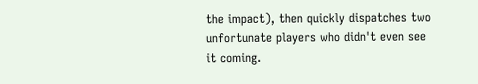the impact), then quickly dispatches two unfortunate players who didn't even see it coming.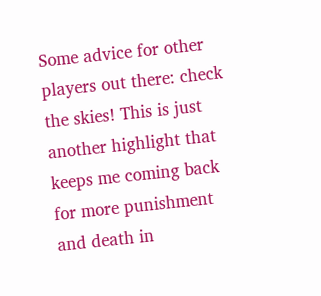Some advice for other players out there: check the skies! This is just another highlight that keeps me coming back for more punishment and death in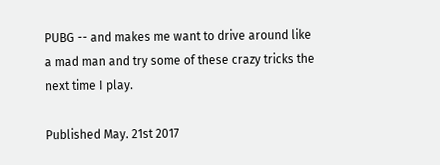PUBG -- and makes me want to drive around like a mad man and try some of these crazy tricks the next time I play.

Published May. 21st 2017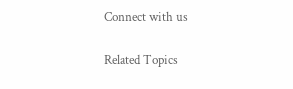Connect with us

Related Topics